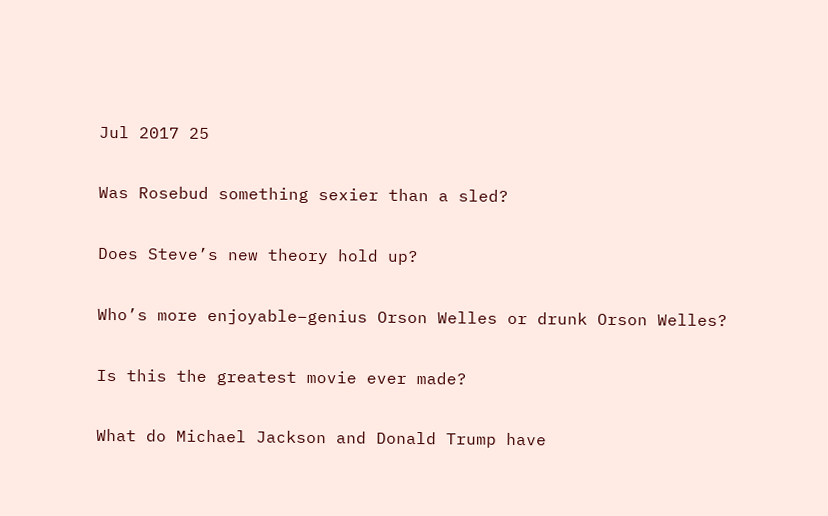Jul 2017 25

Was Rosebud something sexier than a sled?

Does Steve’s new theory hold up?

Who’s more enjoyable–genius Orson Welles or drunk Orson Welles?

Is this the greatest movie ever made?

What do Michael Jackson and Donald Trump have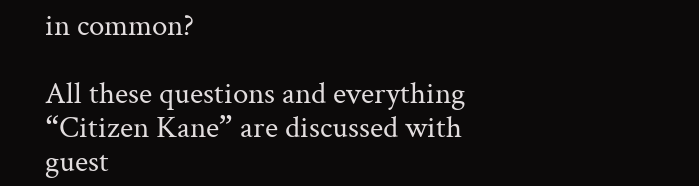in common?

All these questions and everything “Citizen Kane” are discussed with guest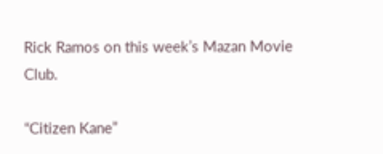Rick Ramos on this week’s Mazan Movie Club.

“Citizen Kane”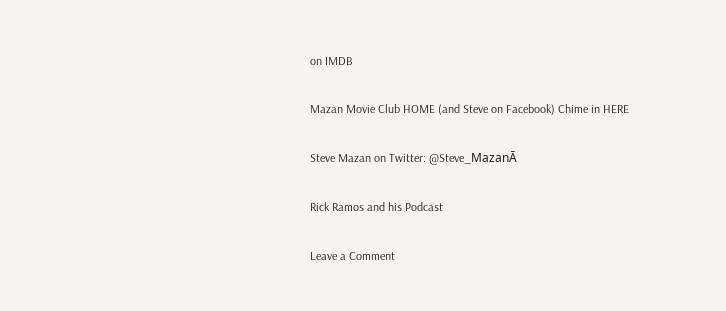on IMDB

Mazan Movie Club HOME (and Steve on Facebook) Chime in HERE

Steve Mazan on Twitter: @Steve_MazanĀ

Rick Ramos and his Podcast

Leave a Comment